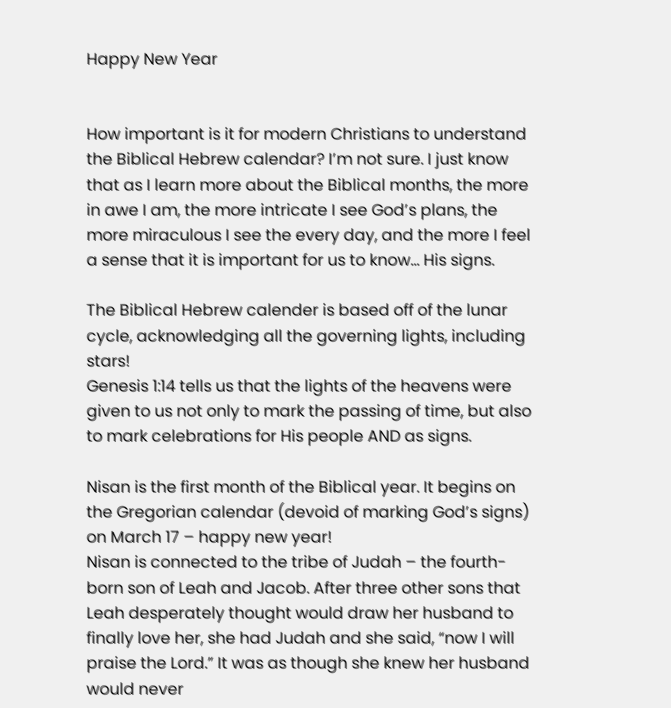Happy New Year


How important is it for modern Christians to understand the Biblical Hebrew calendar? I’m not sure. I just know that as I learn more about the Biblical months, the more in awe I am, the more intricate I see God’s plans, the more miraculous I see the every day, and the more I feel a sense that it is important for us to know… His signs.

The Biblical Hebrew calender is based off of the lunar cycle, acknowledging all the governing lights, including stars!
Genesis 1:14 tells us that the lights of the heavens were given to us not only to mark the passing of time, but also to mark celebrations for His people AND as signs.

Nisan is the first month of the Biblical year. It begins on the Gregorian calendar (devoid of marking God’s signs) on March 17 – happy new year!
Nisan is connected to the tribe of Judah – the fourth-born son of Leah and Jacob. After three other sons that Leah desperately thought would draw her husband to finally love her, she had Judah and she said, “now I will praise the Lord.” It was as though she knew her husband would never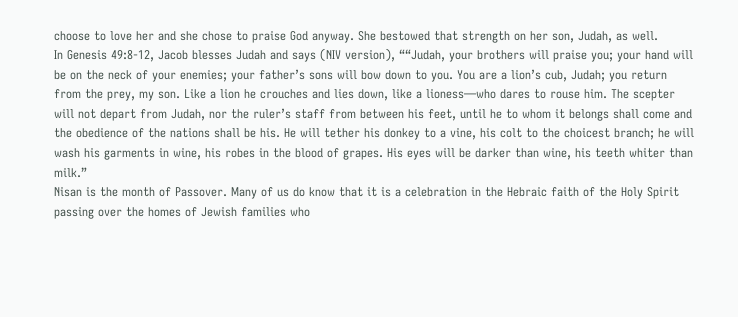choose to love her and she chose to praise God anyway. She bestowed that strength on her son, Judah, as well.
In Genesis 49:8-12, Jacob blesses Judah and says (NIV version), ““Judah, your brothers will praise you; your hand will be on the neck of your enemies; your father’s sons will bow down to you. You are a lion’s cub, Judah; you return from the prey, my son. Like a lion he crouches and lies down, like a lioness—who dares to rouse him. The scepter will not depart from Judah, nor the ruler’s staff from between his feet, until he to whom it belongs shall come and the obedience of the nations shall be his. He will tether his donkey to a vine, his colt to the choicest branch; he will wash his garments in wine, his robes in the blood of grapes. His eyes will be darker than wine, his teeth whiter than milk.”
Nisan is the month of Passover. Many of us do know that it is a celebration in the Hebraic faith of the Holy Spirit passing over the homes of Jewish families who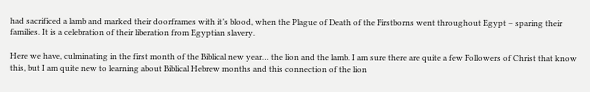had sacrificed a lamb and marked their doorframes with it’s blood, when the Plague of Death of the Firstborns went throughout Egypt – sparing their families. It is a celebration of their liberation from Egyptian slavery.

Here we have, culminating in the first month of the Biblical new year… the lion and the lamb. I am sure there are quite a few Followers of Christ that know this, but I am quite new to learning about Biblical Hebrew months and this connection of the lion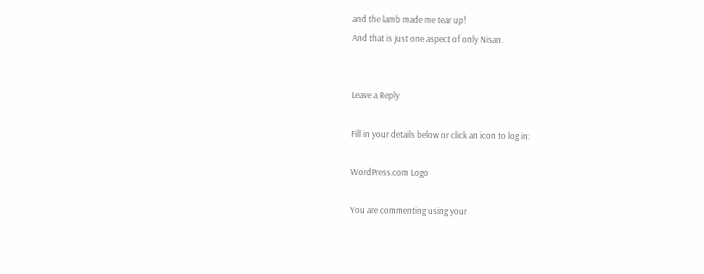and the lamb made me tear up!
And that is just one aspect of only Nisan.


Leave a Reply

Fill in your details below or click an icon to log in:

WordPress.com Logo

You are commenting using your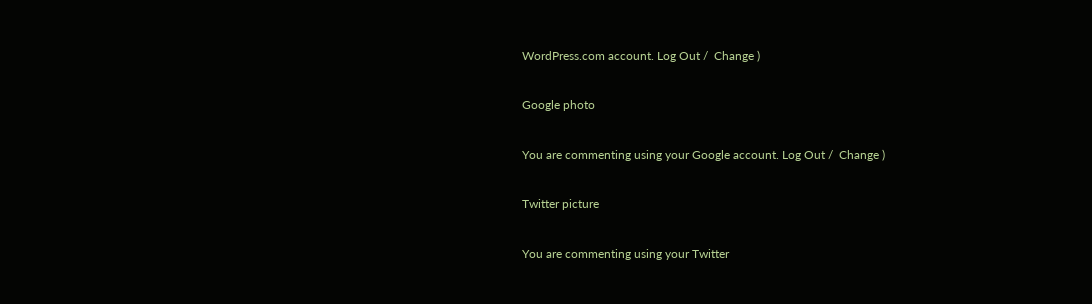WordPress.com account. Log Out /  Change )

Google photo

You are commenting using your Google account. Log Out /  Change )

Twitter picture

You are commenting using your Twitter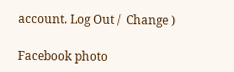account. Log Out /  Change )

Facebook photo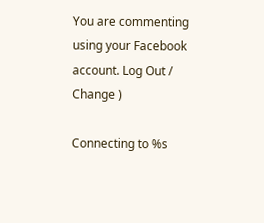You are commenting using your Facebook account. Log Out /  Change )

Connecting to %s